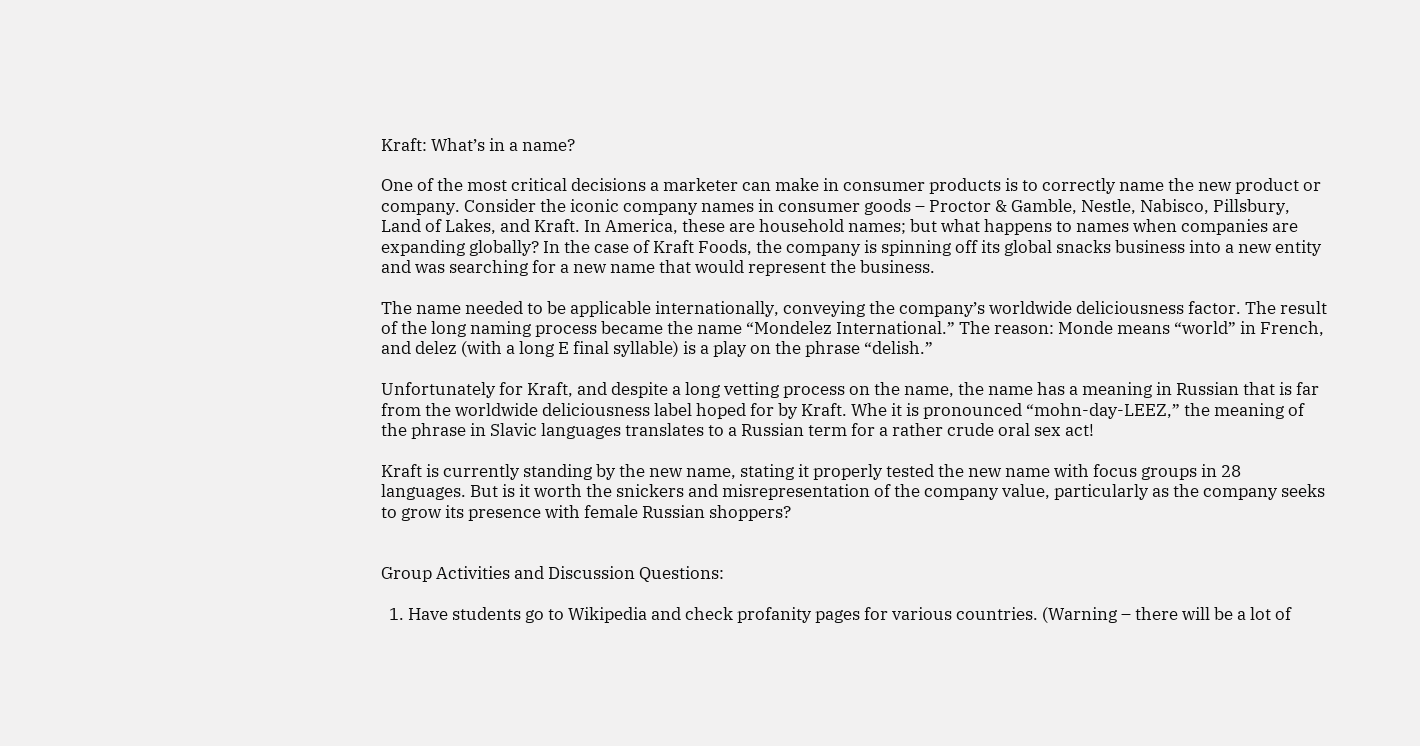Kraft: What’s in a name?

One of the most critical decisions a marketer can make in consumer products is to correctly name the new product or company. Consider the iconic company names in consumer goods – Proctor & Gamble, Nestle, Nabisco, Pillsbury, Land of Lakes, and Kraft. In America, these are household names; but what happens to names when companies are expanding globally? In the case of Kraft Foods, the company is spinning off its global snacks business into a new entity and was searching for a new name that would represent the business.

The name needed to be applicable internationally, conveying the company’s worldwide deliciousness factor. The result of the long naming process became the name “Mondelez International.” The reason: Monde means “world” in French, and delez (with a long E final syllable) is a play on the phrase “delish.”

Unfortunately for Kraft, and despite a long vetting process on the name, the name has a meaning in Russian that is far from the worldwide deliciousness label hoped for by Kraft. Whe it is pronounced “mohn-day-LEEZ,” the meaning of the phrase in Slavic languages translates to a Russian term for a rather crude oral sex act!

Kraft is currently standing by the new name, stating it properly tested the new name with focus groups in 28 languages. But is it worth the snickers and misrepresentation of the company value, particularly as the company seeks to grow its presence with female Russian shoppers?


Group Activities and Discussion Questions:

  1. Have students go to Wikipedia and check profanity pages for various countries. (Warning – there will be a lot of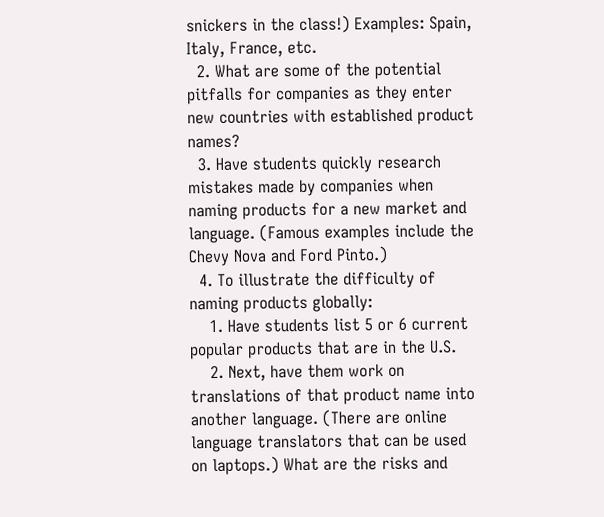snickers in the class!) Examples: Spain, Italy, France, etc.
  2. What are some of the potential pitfalls for companies as they enter new countries with established product names?
  3. Have students quickly research mistakes made by companies when naming products for a new market and language. (Famous examples include the Chevy Nova and Ford Pinto.)
  4. To illustrate the difficulty of naming products globally:
    1. Have students list 5 or 6 current popular products that are in the U.S.
    2. Next, have them work on translations of that product name into another language. (There are online language translators that can be used on laptops.) What are the risks and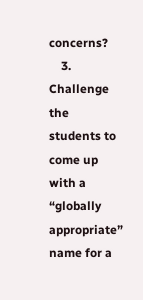concerns?
    3. Challenge the students to come up with a “globally appropriate” name for a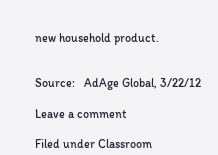new household product.


Source:   AdAge Global, 3/22/12

Leave a comment

Filed under Classroom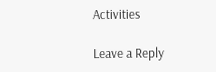Activities

Leave a Reply